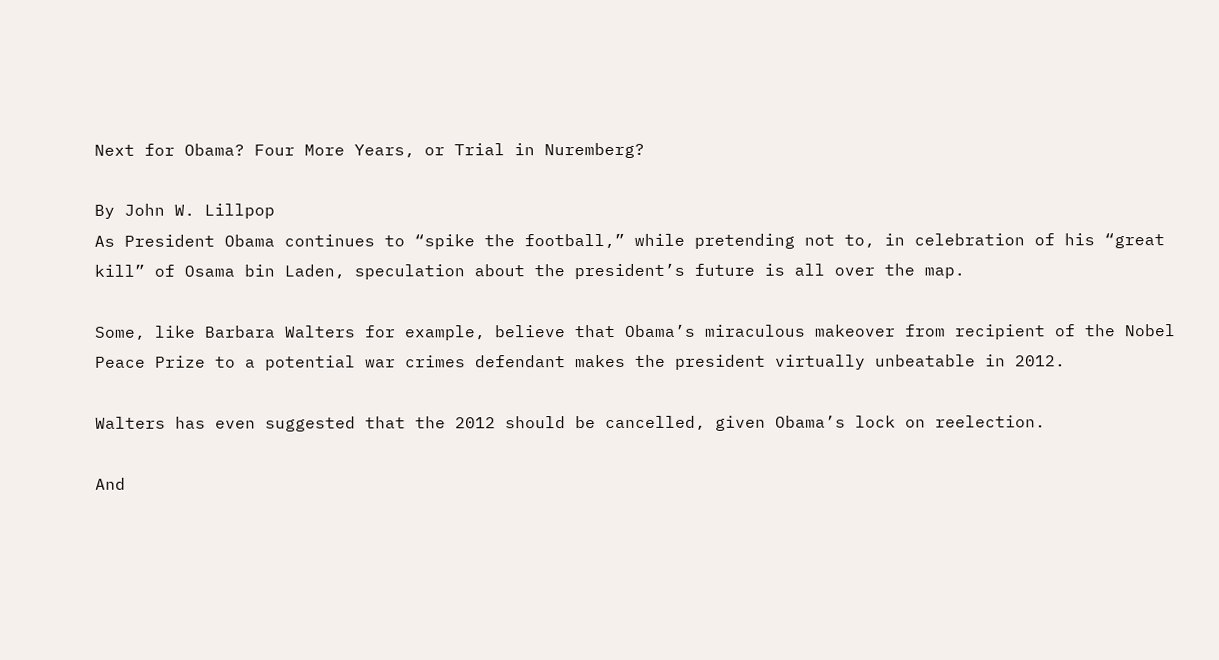Next for Obama? Four More Years, or Trial in Nuremberg?

By John W. Lillpop
As President Obama continues to “spike the football,” while pretending not to, in celebration of his “great kill” of Osama bin Laden, speculation about the president’s future is all over the map.

Some, like Barbara Walters for example, believe that Obama’s miraculous makeover from recipient of the Nobel Peace Prize to a potential war crimes defendant makes the president virtually unbeatable in 2012.

Walters has even suggested that the 2012 should be cancelled, given Obama’s lock on reelection.

And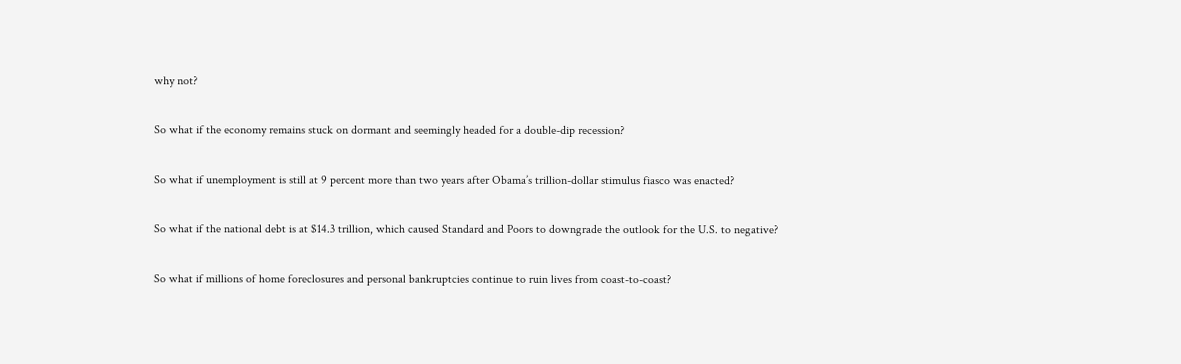why not?

So what if the economy remains stuck on dormant and seemingly headed for a double-dip recession?

So what if unemployment is still at 9 percent more than two years after Obama’s trillion-dollar stimulus fiasco was enacted?

So what if the national debt is at $14.3 trillion, which caused Standard and Poors to downgrade the outlook for the U.S. to negative?

So what if millions of home foreclosures and personal bankruptcies continue to ruin lives from coast-to-coast?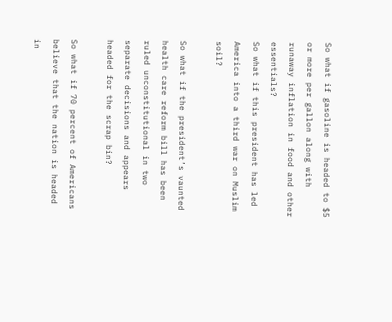So what if gasoline is headed to $5 or more per gallon along with runaway inflation in food and other essentials?
So what if this president has led America into a third war on Muslim soil?

So what if the president’s vaunted health care reform bill has been ruled unconstitutional in two separate decisions and appears headed for the scrap bin?

So what if 70 percent of Americans believe that the nation is headed in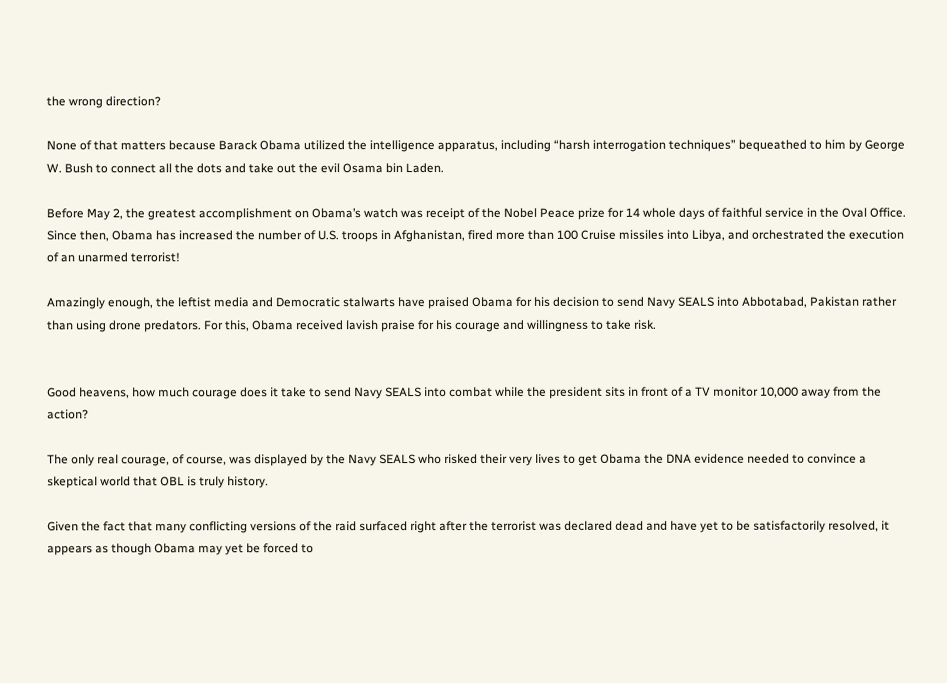the wrong direction?

None of that matters because Barack Obama utilized the intelligence apparatus, including “harsh interrogation techniques” bequeathed to him by George W. Bush to connect all the dots and take out the evil Osama bin Laden.

Before May 2, the greatest accomplishment on Obama’s watch was receipt of the Nobel Peace prize for 14 whole days of faithful service in the Oval Office. Since then, Obama has increased the number of U.S. troops in Afghanistan, fired more than 100 Cruise missiles into Libya, and orchestrated the execution of an unarmed terrorist!

Amazingly enough, the leftist media and Democratic stalwarts have praised Obama for his decision to send Navy SEALS into Abbotabad, Pakistan rather than using drone predators. For this, Obama received lavish praise for his courage and willingness to take risk.


Good heavens, how much courage does it take to send Navy SEALS into combat while the president sits in front of a TV monitor 10,000 away from the action?

The only real courage, of course, was displayed by the Navy SEALS who risked their very lives to get Obama the DNA evidence needed to convince a skeptical world that OBL is truly history.

Given the fact that many conflicting versions of the raid surfaced right after the terrorist was declared dead and have yet to be satisfactorily resolved, it appears as though Obama may yet be forced to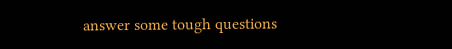answer some tough questions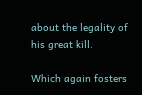about the legality of his great kill.

Which again fosters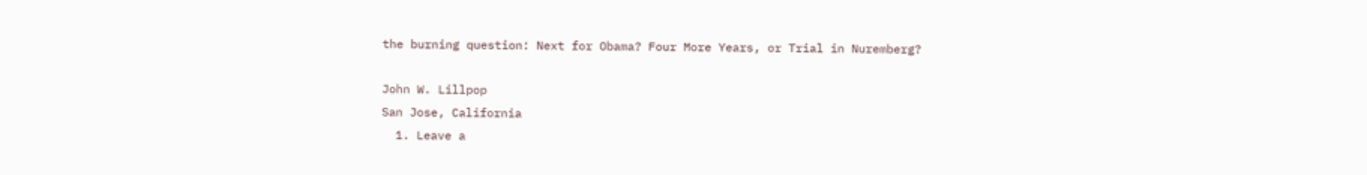the burning question: Next for Obama? Four More Years, or Trial in Nuremberg?

John W. Lillpop
San Jose, California
  1. Leave a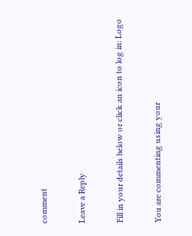comment

Leave a Reply

Fill in your details below or click an icon to log in: Logo

You are commenting using your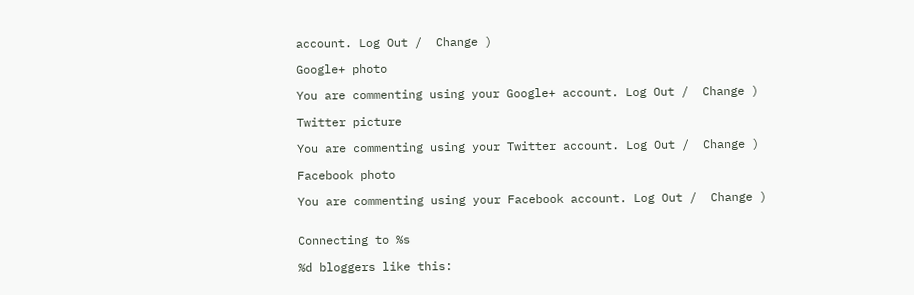account. Log Out /  Change )

Google+ photo

You are commenting using your Google+ account. Log Out /  Change )

Twitter picture

You are commenting using your Twitter account. Log Out /  Change )

Facebook photo

You are commenting using your Facebook account. Log Out /  Change )


Connecting to %s

%d bloggers like this: